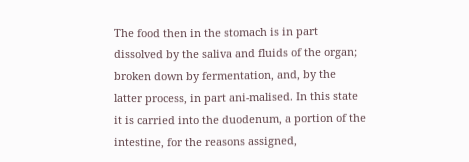The food then in the stomach is in part dissolved by the saliva and fluids of the organ; broken down by fermentation, and, by the latter process, in part ani-malised. In this state it is carried into the duodenum, a portion of the intestine, for the reasons assigned,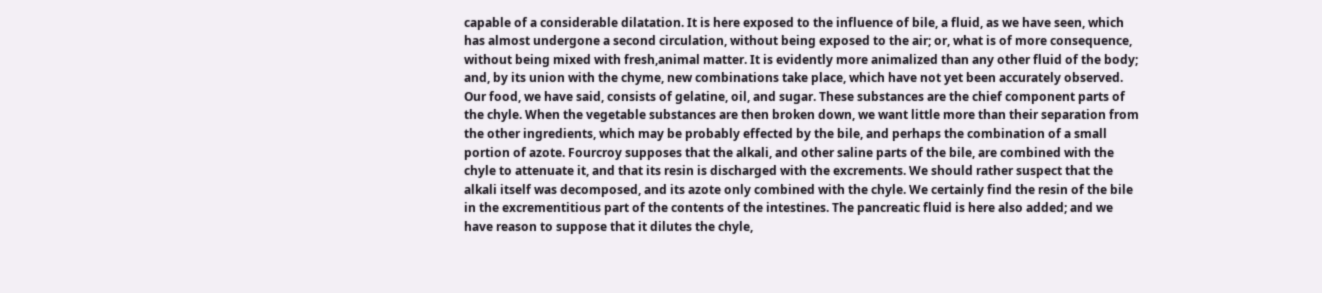capable of a considerable dilatation. It is here exposed to the influence of bile, a fluid, as we have seen, which has almost undergone a second circulation, without being exposed to the air; or, what is of more consequence, without being mixed with fresh,animal matter. It is evidently more animalized than any other fluid of the body; and, by its union with the chyme, new combinations take place, which have not yet been accurately observed. Our food, we have said, consists of gelatine, oil, and sugar. These substances are the chief component parts of the chyle. When the vegetable substances are then broken down, we want little more than their separation from the other ingredients, which may be probably effected by the bile, and perhaps the combination of a small portion of azote. Fourcroy supposes that the alkali, and other saline parts of the bile, are combined with the chyle to attenuate it, and that its resin is discharged with the excrements. We should rather suspect that the alkali itself was decomposed, and its azote only combined with the chyle. We certainly find the resin of the bile in the excrementitious part of the contents of the intestines. The pancreatic fluid is here also added; and we have reason to suppose that it dilutes the chyle,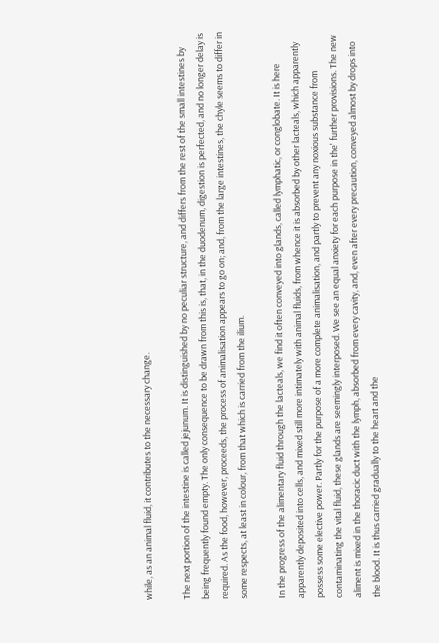while, as an animal fluid, it contributes to the necessary change.

The next portion of the intestine is called jejunum. It is distinguished by no peculiar structure, and differs from the rest of the small intestines by being frequently found empty. The only consequence to be drawn from this is, that, in the duodenum, digestion is perfected, and no longer delay is required. As the food, however, proceeds, the process of animalisation appears to go on; and, from the large intestines, the chyle seems to differ in some respects, at least in colour, from that which is carried from the ilium.

In the progress of the alimentary fluid through the lacteals, we find it often conveyed into glands, called lymphatic, or conglobate. It is here apparently deposited into cells, and mixed still more intimately with animal fluids, from whence it is absorbed by other lacteals, which apparently possess some elective power. Partly for the purpose of a more complete animalisation, and partly to prevent any noxious substance from contaminating the vital fluid, these glands are seemingly interposed. We see an equal anxiety for each purpose in the' further provisions. The new aliment is mixed in the thoracic duct with the lymph, absorbed from every cavity, and, even after every precaution, conveyed almost by drops into the blood. It is thus carried gradually to the heart and the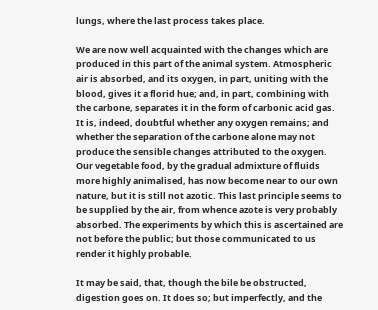lungs, where the last process takes place.

We are now well acquainted with the changes which are produced in this part of the animal system. Atmospheric air is absorbed, and its oxygen, in part, uniting with the blood, gives it a florid hue; and, in part, combining with the carbone, separates it in the form of carbonic acid gas. It is, indeed, doubtful whether any oxygen remains; and whether the separation of the carbone alone may not produce the sensible changes attributed to the oxygen. Our vegetable food, by the gradual admixture of fluids more highly animalised, has now become near to our own nature, but it is still not azotic. This last principle seems to be supplied by the air, from whence azote is very probably absorbed. The experiments by which this is ascertained are not before the public; but those communicated to us render it highly probable.

It may be said, that, though the bile be obstructed, digestion goes on. It does so; but imperfectly, and the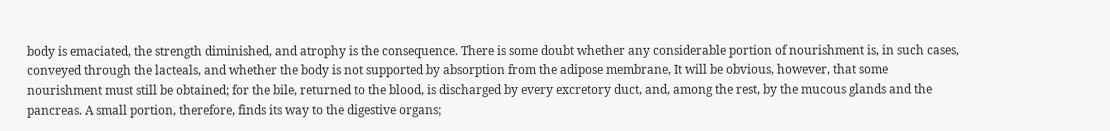body is emaciated, the strength diminished, and atrophy is the consequence. There is some doubt whether any considerable portion of nourishment is, in such cases, conveyed through the lacteals, and whether the body is not supported by absorption from the adipose membrane, It will be obvious, however, that some nourishment must still be obtained; for the bile, returned to the blood, is discharged by every excretory duct, and, among the rest, by the mucous glands and the pancreas. A small portion, therefore, finds its way to the digestive organs;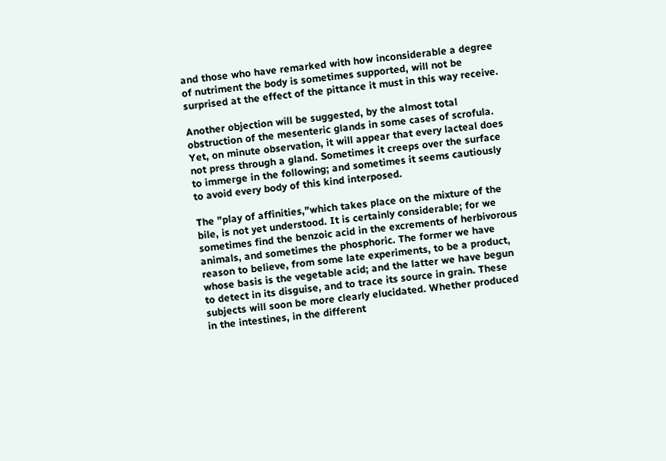and those who have remarked with how inconsiderable a degree of nutriment the body is sometimes supported, will not be surprised at the effect of the pittance it must in this way receive.

Another objection will be suggested, by the almost total obstruction of the mesenteric glands in some cases of scrofula. Yet, on minute observation, it will appear that every lacteal does not press through a gland. Sometimes it creeps over the surface to immerge in the following; and sometimes it seems cautiously to avoid every body of this kind interposed.

The "play of affinities,"which takes place on the mixture of the bile, is not yet understood. It is certainly considerable; for we sometimes find the benzoic acid in the excrements of herbivorous animals, and sometimes the phosphoric. The former we have reason to believe, from some late experiments, to be a product, whose basis is the vegetable acid; and the latter we have begun to detect in its disguise, and to trace its source in grain. These subjects will soon be more clearly elucidated. Whether produced in the intestines, in the different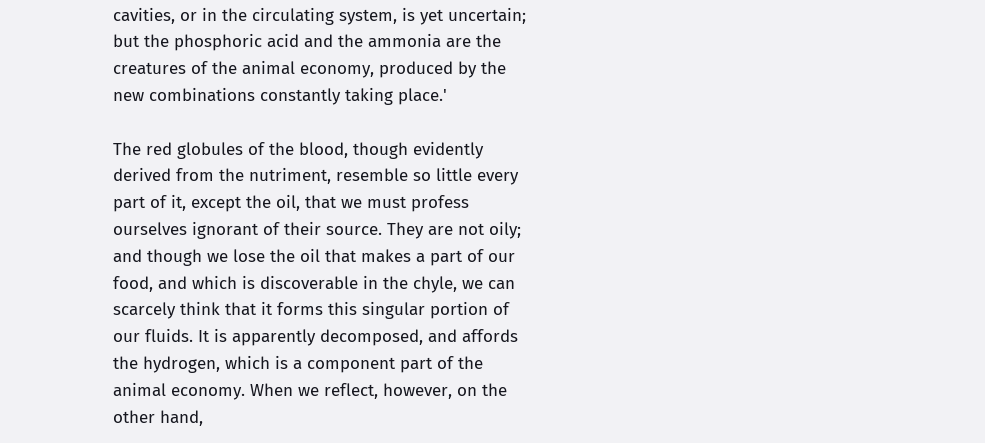cavities, or in the circulating system, is yet uncertain; but the phosphoric acid and the ammonia are the creatures of the animal economy, produced by the new combinations constantly taking place.'

The red globules of the blood, though evidently derived from the nutriment, resemble so little every part of it, except the oil, that we must profess ourselves ignorant of their source. They are not oily; and though we lose the oil that makes a part of our food, and which is discoverable in the chyle, we can scarcely think that it forms this singular portion of our fluids. It is apparently decomposed, and affords the hydrogen, which is a component part of the animal economy. When we reflect, however, on the other hand,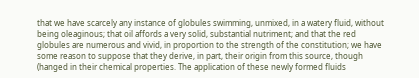that we have scarcely any instance of globules swimming, unmixed, in a watery fluid, without being oleaginous; that oil affords a very solid, substantial nutriment; and that the red globules are numerous and vivid, in proportion to the strength of the constitution; we have some reason to suppose that they derive, in part, their origin from this source, though (hanged in their chemical properties. The application of these newly formed fluids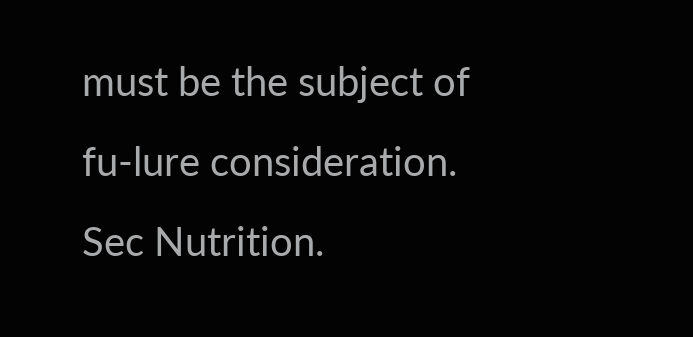must be the subject of fu-lure consideration. Sec Nutrition.